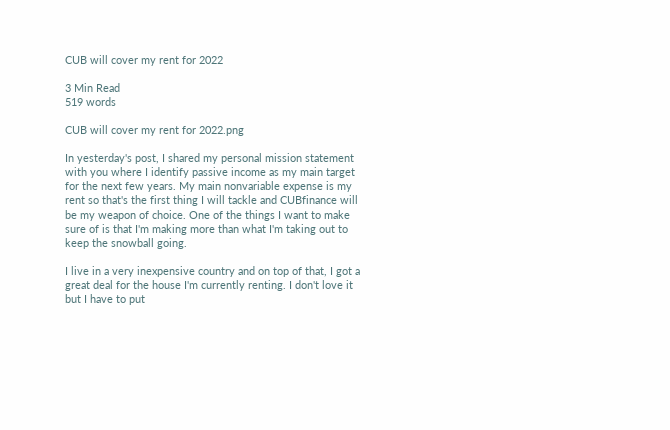CUB will cover my rent for 2022

3 Min Read
519 words

CUB will cover my rent for 2022.png

In yesterday's post, I shared my personal mission statement with you where I identify passive income as my main target for the next few years. My main nonvariable expense is my rent so that's the first thing I will tackle and CUBfinance will be my weapon of choice. One of the things I want to make sure of is that I'm making more than what I'm taking out to keep the snowball going.

I live in a very inexpensive country and on top of that, I got a great deal for the house I'm currently renting. I don't love it but I have to put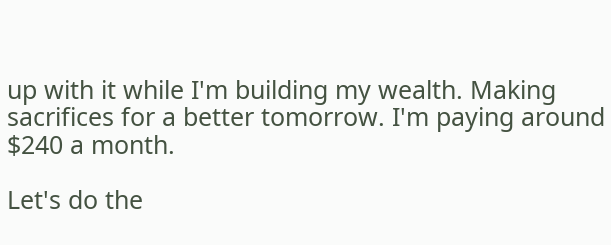up with it while I'm building my wealth. Making sacrifices for a better tomorrow. I'm paying around $240 a month.

Let's do the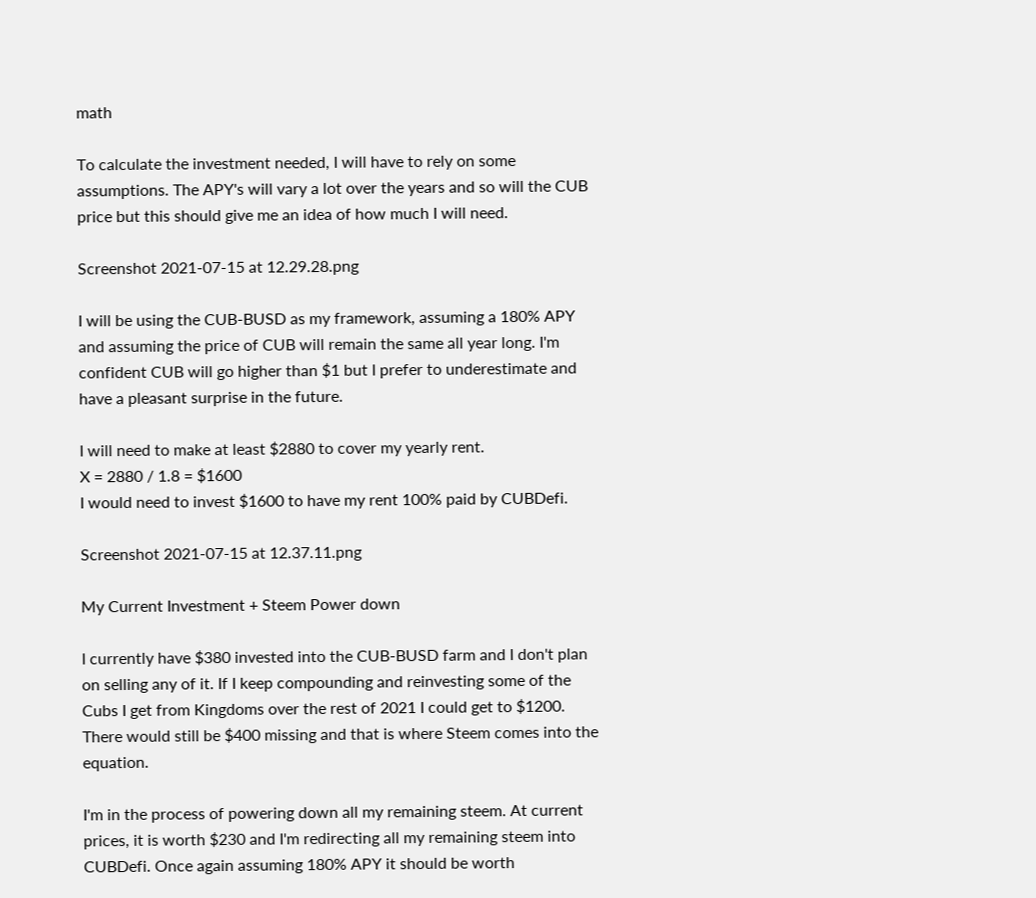math

To calculate the investment needed, I will have to rely on some assumptions. The APY's will vary a lot over the years and so will the CUB price but this should give me an idea of how much I will need.

Screenshot 2021-07-15 at 12.29.28.png

I will be using the CUB-BUSD as my framework, assuming a 180% APY and assuming the price of CUB will remain the same all year long. I'm confident CUB will go higher than $1 but I prefer to underestimate and have a pleasant surprise in the future.

I will need to make at least $2880 to cover my yearly rent.
X = 2880 / 1.8 = $1600
I would need to invest $1600 to have my rent 100% paid by CUBDefi.

Screenshot 2021-07-15 at 12.37.11.png

My Current Investment + Steem Power down

I currently have $380 invested into the CUB-BUSD farm and I don't plan on selling any of it. If I keep compounding and reinvesting some of the Cubs I get from Kingdoms over the rest of 2021 I could get to $1200. There would still be $400 missing and that is where Steem comes into the equation.

I'm in the process of powering down all my remaining steem. At current prices, it is worth $230 and I'm redirecting all my remaining steem into CUBDefi. Once again assuming 180% APY it should be worth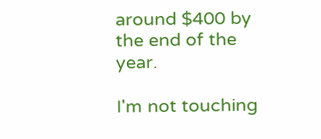around $400 by the end of the year.

I'm not touching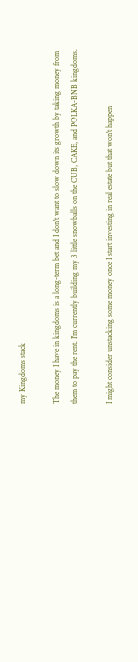my Kingdoms stack

The money I have in kingdoms is a long-term bet and I don't want to slow down its growth by taking money from them to pay the rent. I'm currently building my 3 little snowballs on the CUB, CAKE, and POLKA-BNB kingdoms.

I might consider unstacking some money once I start investing in real estate but that won't happen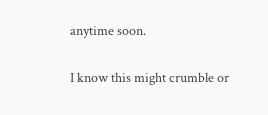anytime soon.

I know this might crumble or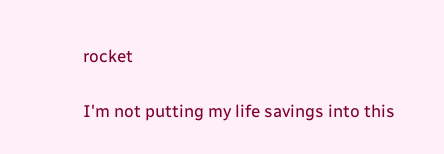rocket

I'm not putting my life savings into this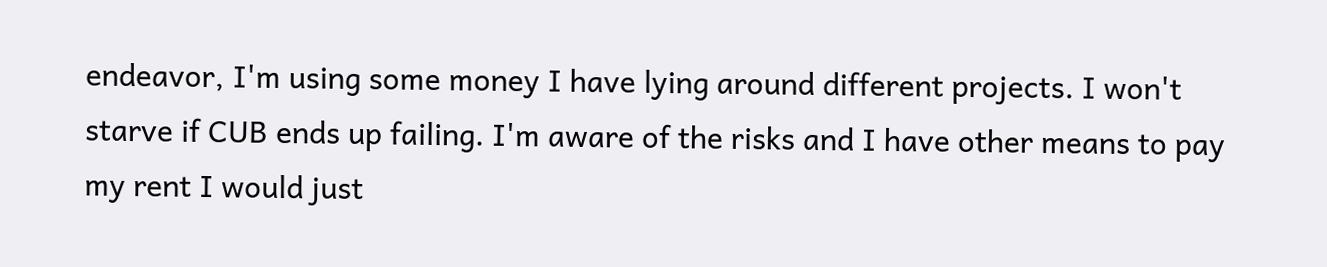endeavor, I'm using some money I have lying around different projects. I won't starve if CUB ends up failing. I'm aware of the risks and I have other means to pay my rent I would just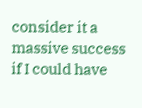consider it a massive success if I could have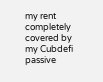my rent completely covered by my Cubdefi passive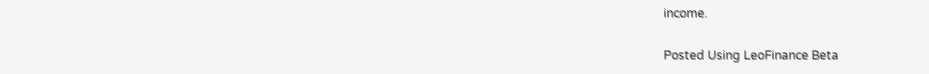income.

Posted Using LeoFinance Beta